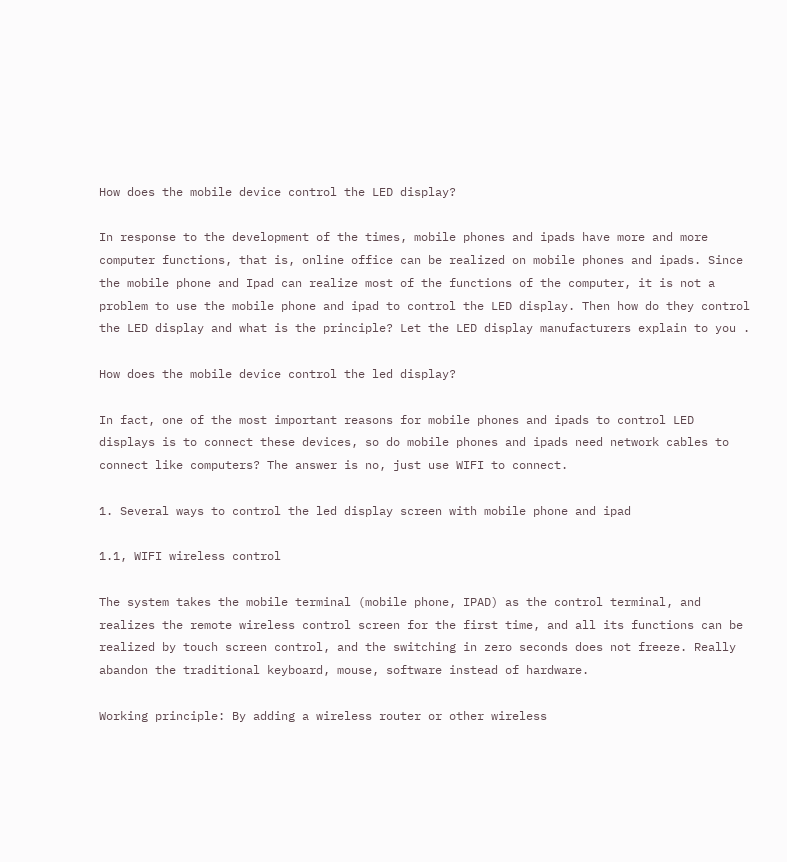How does the mobile device control the LED display?

In response to the development of the times, mobile phones and ipads have more and more computer functions, that is, online office can be realized on mobile phones and ipads. Since the mobile phone and Ipad can realize most of the functions of the computer, it is not a problem to use the mobile phone and ipad to control the LED display. Then how do they control the LED display and what is the principle? Let the LED display manufacturers explain to you .

How does the mobile device control the led display?

In fact, one of the most important reasons for mobile phones and ipads to control LED displays is to connect these devices, so do mobile phones and ipads need network cables to connect like computers? The answer is no, just use WIFI to connect.

1. Several ways to control the led display screen with mobile phone and ipad

1.1, WIFI wireless control

The system takes the mobile terminal (mobile phone, IPAD) as the control terminal, and realizes the remote wireless control screen for the first time, and all its functions can be realized by touch screen control, and the switching in zero seconds does not freeze. Really abandon the traditional keyboard, mouse, software instead of hardware.

Working principle: By adding a wireless router or other wireless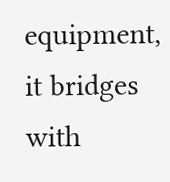equipment, it bridges with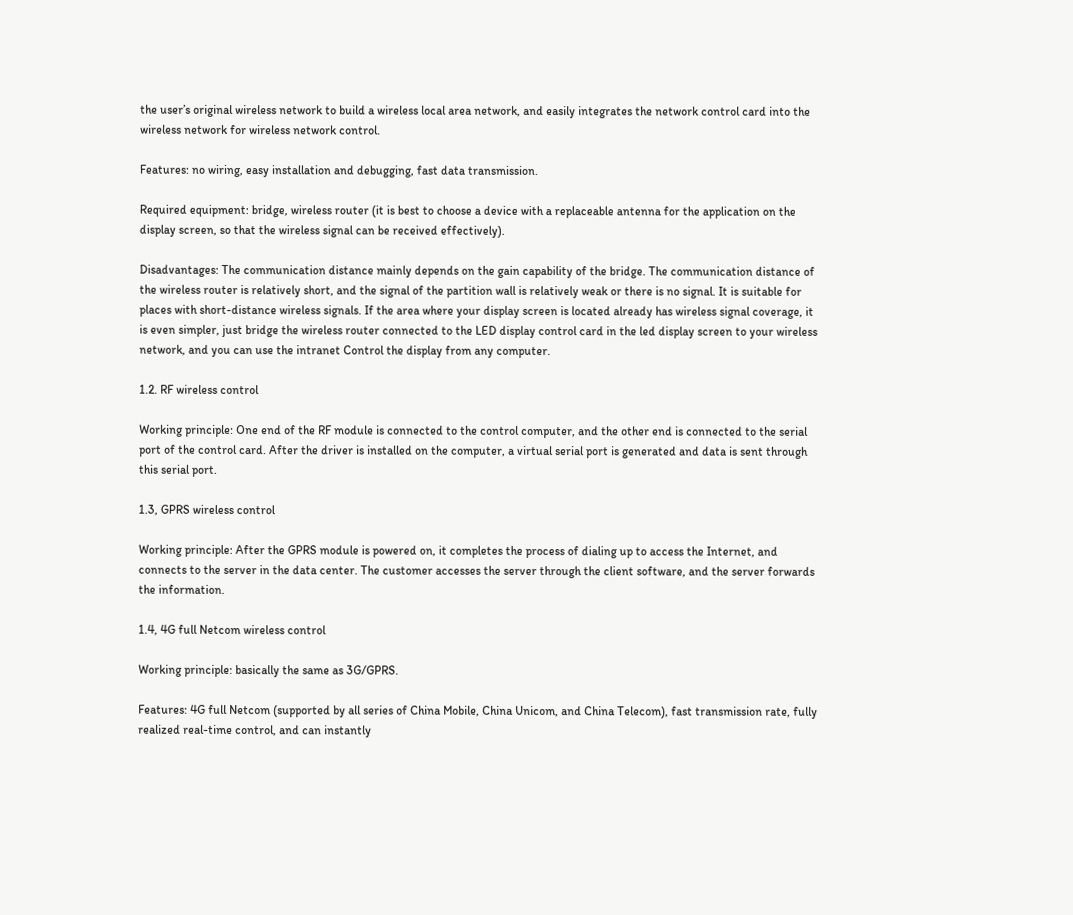the user’s original wireless network to build a wireless local area network, and easily integrates the network control card into the wireless network for wireless network control.

Features: no wiring, easy installation and debugging, fast data transmission.

Required equipment: bridge, wireless router (it is best to choose a device with a replaceable antenna for the application on the display screen, so that the wireless signal can be received effectively).

Disadvantages: The communication distance mainly depends on the gain capability of the bridge. The communication distance of the wireless router is relatively short, and the signal of the partition wall is relatively weak or there is no signal. It is suitable for places with short-distance wireless signals. If the area where your display screen is located already has wireless signal coverage, it is even simpler, just bridge the wireless router connected to the LED display control card in the led display screen to your wireless network, and you can use the intranet Control the display from any computer.

1.2. RF wireless control

Working principle: One end of the RF module is connected to the control computer, and the other end is connected to the serial port of the control card. After the driver is installed on the computer, a virtual serial port is generated and data is sent through this serial port.

1.3, GPRS wireless control

Working principle: After the GPRS module is powered on, it completes the process of dialing up to access the Internet, and connects to the server in the data center. The customer accesses the server through the client software, and the server forwards the information.

1.4, 4G full Netcom wireless control

Working principle: basically the same as 3G/GPRS.

Features: 4G full Netcom (supported by all series of China Mobile, China Unicom, and China Telecom), fast transmission rate, fully realized real-time control, and can instantly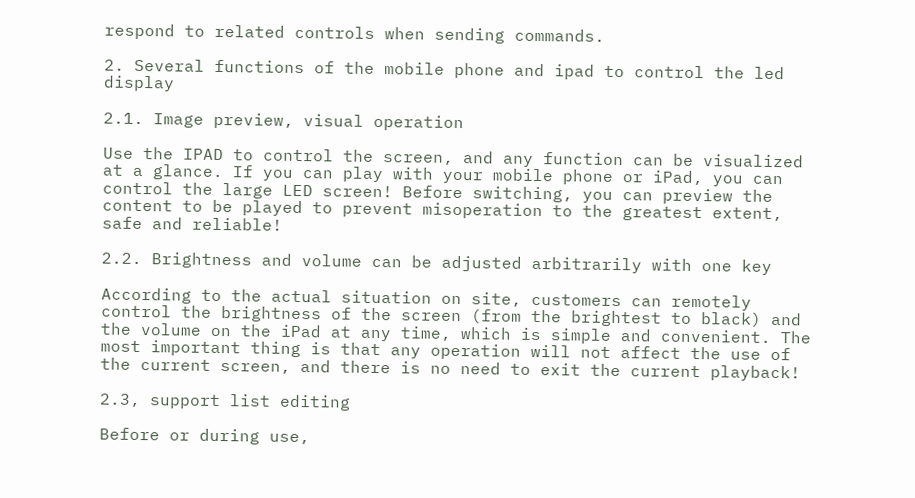respond to related controls when sending commands.

2. Several functions of the mobile phone and ipad to control the led display

2.1. Image preview, visual operation

Use the IPAD to control the screen, and any function can be visualized at a glance. If you can play with your mobile phone or iPad, you can control the large LED screen! Before switching, you can preview the content to be played to prevent misoperation to the greatest extent, safe and reliable!

2.2. Brightness and volume can be adjusted arbitrarily with one key

According to the actual situation on site, customers can remotely control the brightness of the screen (from the brightest to black) and the volume on the iPad at any time, which is simple and convenient. The most important thing is that any operation will not affect the use of the current screen, and there is no need to exit the current playback!

2.3, support list editing

Before or during use,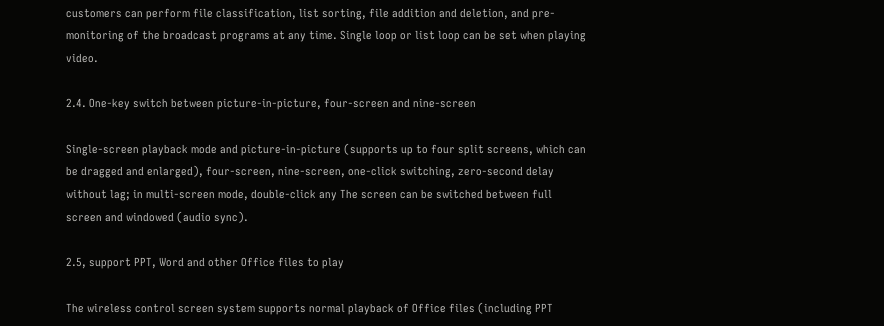customers can perform file classification, list sorting, file addition and deletion, and pre-monitoring of the broadcast programs at any time. Single loop or list loop can be set when playing video.

2.4. One-key switch between picture-in-picture, four-screen and nine-screen

Single-screen playback mode and picture-in-picture (supports up to four split screens, which can be dragged and enlarged), four-screen, nine-screen, one-click switching, zero-second delay without lag; in multi-screen mode, double-click any The screen can be switched between full screen and windowed (audio sync).

2.5, support PPT, Word and other Office files to play

The wireless control screen system supports normal playback of Office files (including PPT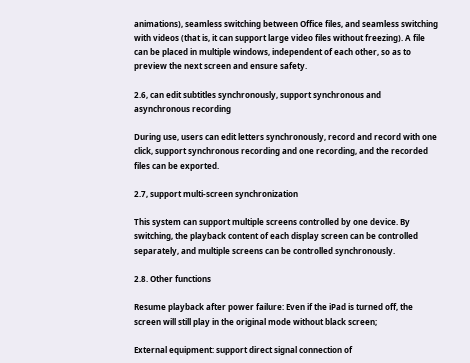animations), seamless switching between Office files, and seamless switching with videos (that is, it can support large video files without freezing). A file can be placed in multiple windows, independent of each other, so as to preview the next screen and ensure safety.

2.6, can edit subtitles synchronously, support synchronous and asynchronous recording

During use, users can edit letters synchronously, record and record with one click, support synchronous recording and one recording, and the recorded files can be exported.

2.7, support multi-screen synchronization

This system can support multiple screens controlled by one device. By switching, the playback content of each display screen can be controlled separately, and multiple screens can be controlled synchronously.

2.8. Other functions

Resume playback after power failure: Even if the iPad is turned off, the screen will still play in the original mode without black screen;

External equipment: support direct signal connection of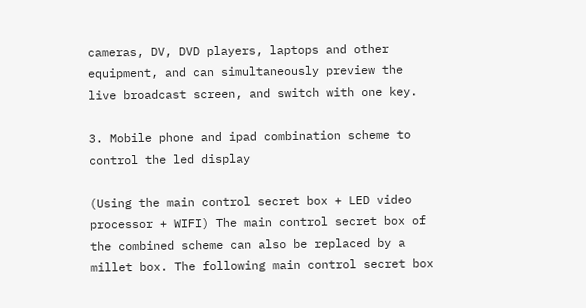cameras, DV, DVD players, laptops and other equipment, and can simultaneously preview the live broadcast screen, and switch with one key.

3. Mobile phone and ipad combination scheme to control the led display

(Using the main control secret box + LED video processor + WIFI) The main control secret box of the combined scheme can also be replaced by a millet box. The following main control secret box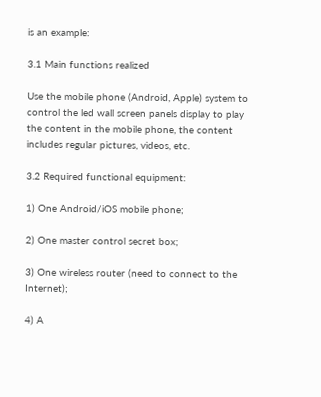is an example:

3.1 Main functions realized

Use the mobile phone (Android, Apple) system to control the led wall screen panels display to play the content in the mobile phone, the content includes regular pictures, videos, etc.

3.2 Required functional equipment:

1) One Android/iOS mobile phone;

2) One master control secret box;

3) One wireless router (need to connect to the Internet);

4) A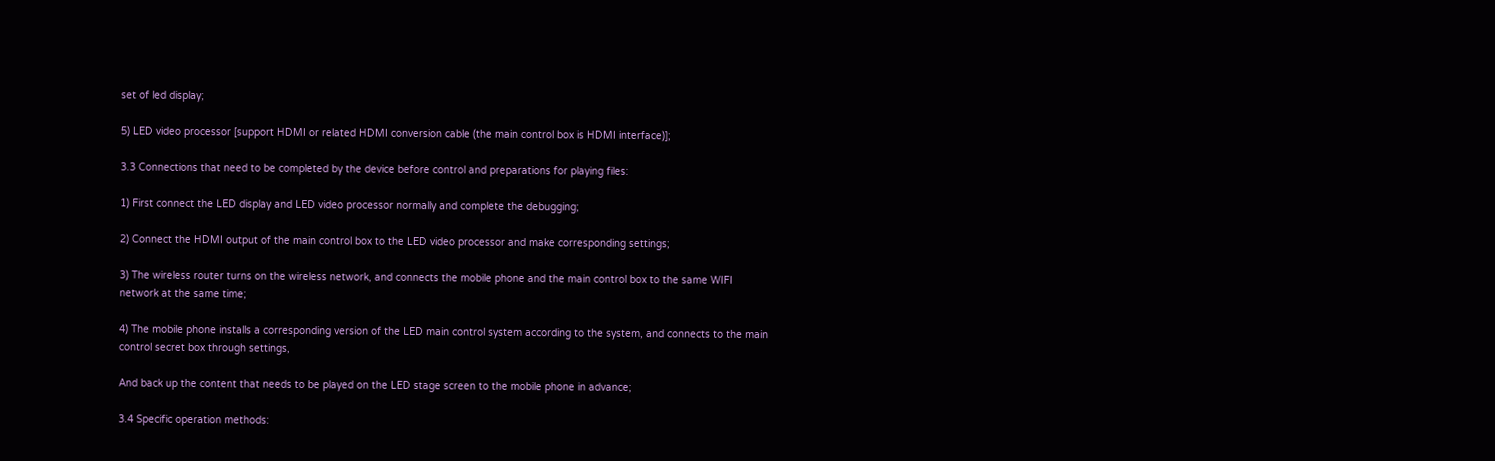set of led display;

5) LED video processor [support HDMI or related HDMI conversion cable (the main control box is HDMI interface)];

3.3 Connections that need to be completed by the device before control and preparations for playing files:

1) First connect the LED display and LED video processor normally and complete the debugging;

2) Connect the HDMI output of the main control box to the LED video processor and make corresponding settings;

3) The wireless router turns on the wireless network, and connects the mobile phone and the main control box to the same WIFI network at the same time;

4) The mobile phone installs a corresponding version of the LED main control system according to the system, and connects to the main control secret box through settings,

And back up the content that needs to be played on the LED stage screen to the mobile phone in advance;

3.4 Specific operation methods: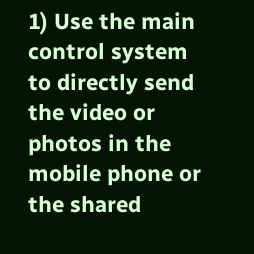1) Use the main control system to directly send the video or photos in the mobile phone or the shared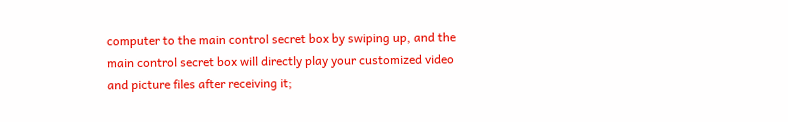computer to the main control secret box by swiping up, and the main control secret box will directly play your customized video and picture files after receiving it;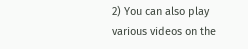2) You can also play various videos on the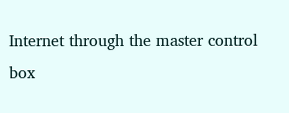Internet through the master control box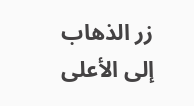زر الذهاب إلى الأعلى